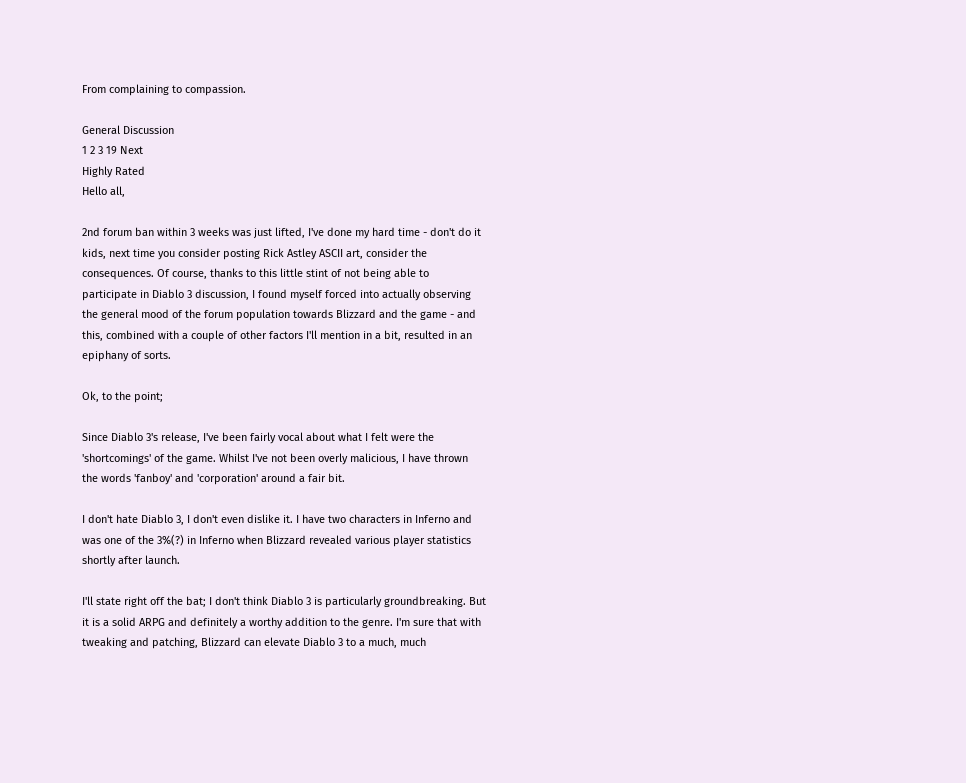From complaining to compassion.

General Discussion
1 2 3 19 Next
Highly Rated
Hello all,

2nd forum ban within 3 weeks was just lifted, I've done my hard time - don't do it kids, next time you consider posting Rick Astley ASCII art, consider the consequences. Of course, thanks to this little stint of not being able to participate in Diablo 3 discussion, I found myself forced into actually observing the general mood of the forum population towards Blizzard and the game - and this, combined with a couple of other factors I'll mention in a bit, resulted in an epiphany of sorts.

Ok, to the point;

Since Diablo 3's release, I've been fairly vocal about what I felt were the 'shortcomings' of the game. Whilst I've not been overly malicious, I have thrown the words 'fanboy' and 'corporation' around a fair bit.

I don't hate Diablo 3, I don't even dislike it. I have two characters in Inferno and was one of the 3%(?) in Inferno when Blizzard revealed various player statistics shortly after launch.

I'll state right off the bat; I don't think Diablo 3 is particularly groundbreaking. But it is a solid ARPG and definitely a worthy addition to the genre. I'm sure that with tweaking and patching, Blizzard can elevate Diablo 3 to a much, much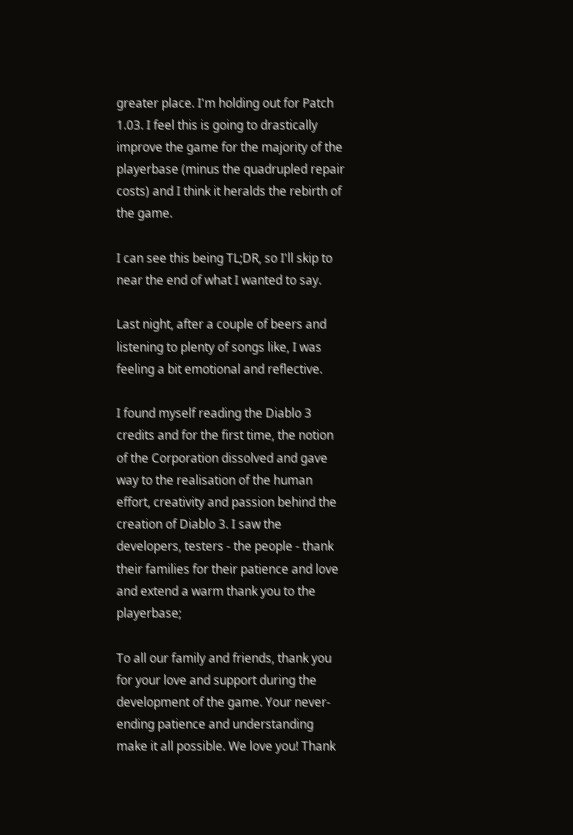greater place. I'm holding out for Patch 1.03. I feel this is going to drastically improve the game for the majority of the playerbase (minus the quadrupled repair costs) and I think it heralds the rebirth of the game.

I can see this being TL;DR, so I'll skip to near the end of what I wanted to say.

Last night, after a couple of beers and listening to plenty of songs like, I was feeling a bit emotional and reflective.

I found myself reading the Diablo 3 credits and for the first time, the notion of the Corporation dissolved and gave way to the realisation of the human effort, creativity and passion behind the creation of Diablo 3. I saw the developers, testers - the people - thank their families for their patience and love and extend a warm thank you to the playerbase;

To all our family and friends, thank you for your love and support during the development of the game. Your never-ending patience and understanding make it all possible. We love you! Thank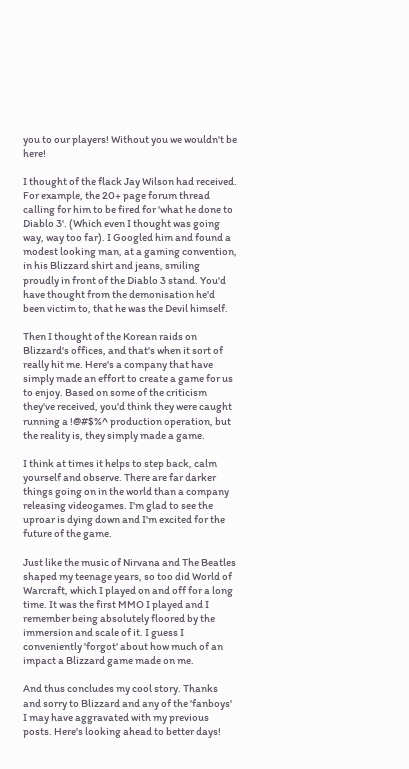you to our players! Without you we wouldn't be here!

I thought of the flack Jay Wilson had received. For example, the 20+ page forum thread calling for him to be fired for 'what he done to Diablo 3'. (Which even I thought was going way, way too far). I Googled him and found a modest looking man, at a gaming convention, in his Blizzard shirt and jeans, smiling proudly in front of the Diablo 3 stand. You'd have thought from the demonisation he'd been victim to, that he was the Devil himself.

Then I thought of the Korean raids on Blizzard's offices, and that's when it sort of really hit me. Here's a company that have simply made an effort to create a game for us to enjoy. Based on some of the criticism they've received, you'd think they were caught running a !@#$%^ production operation, but the reality is, they simply made a game.

I think at times it helps to step back, calm yourself and observe. There are far darker things going on in the world than a company releasing videogames. I'm glad to see the uproar is dying down and I'm excited for the future of the game.

Just like the music of Nirvana and The Beatles shaped my teenage years, so too did World of Warcraft, which I played on and off for a long time. It was the first MMO I played and I remember being absolutely floored by the immersion and scale of it. I guess I conveniently 'forgot' about how much of an impact a Blizzard game made on me.

And thus concludes my cool story. Thanks and sorry to Blizzard and any of the 'fanboys' I may have aggravated with my previous posts. Here's looking ahead to better days!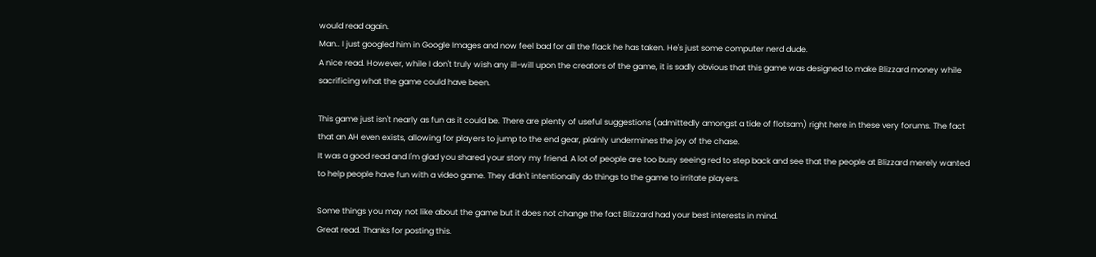would read again.
Man.. I just googled him in Google Images and now feel bad for all the flack he has taken. He's just some computer nerd dude.
A nice read. However, while I don't truly wish any ill-will upon the creators of the game, it is sadly obvious that this game was designed to make Blizzard money while sacrificing what the game could have been.

This game just isn't nearly as fun as it could be. There are plenty of useful suggestions (admittedly amongst a tide of flotsam) right here in these very forums. The fact that an AH even exists, allowing for players to jump to the end gear, plainly undermines the joy of the chase.
It was a good read and I'm glad you shared your story my friend. A lot of people are too busy seeing red to step back and see that the people at Blizzard merely wanted to help people have fun with a video game. They didn't intentionally do things to the game to irritate players.

Some things you may not like about the game but it does not change the fact Blizzard had your best interests in mind.
Great read. Thanks for posting this.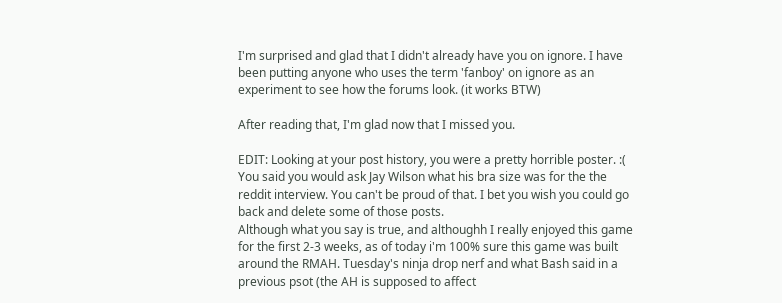I'm surprised and glad that I didn't already have you on ignore. I have been putting anyone who uses the term 'fanboy' on ignore as an experiment to see how the forums look. (it works BTW)

After reading that, I'm glad now that I missed you.

EDIT: Looking at your post history, you were a pretty horrible poster. :(
You said you would ask Jay Wilson what his bra size was for the the reddit interview. You can't be proud of that. I bet you wish you could go back and delete some of those posts.
Although what you say is true, and althoughh I really enjoyed this game for the first 2-3 weeks, as of today i'm 100% sure this game was built around the RMAH. Tuesday's ninja drop nerf and what Bash said in a previous psot (the AH is supposed to affect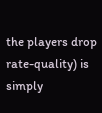the players drop rate-quality) is simply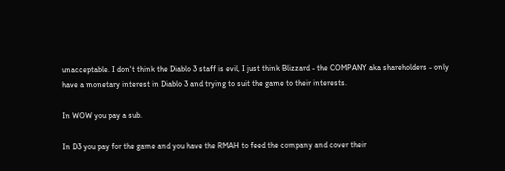unacceptable. I don't think the Diablo 3 staff is evil, I just think Blizzard - the COMPANY aka shareholders - only have a monetary interest in Diablo 3 and trying to suit the game to their interests.

In WOW you pay a sub.

In D3 you pay for the game and you have the RMAH to feed the company and cover their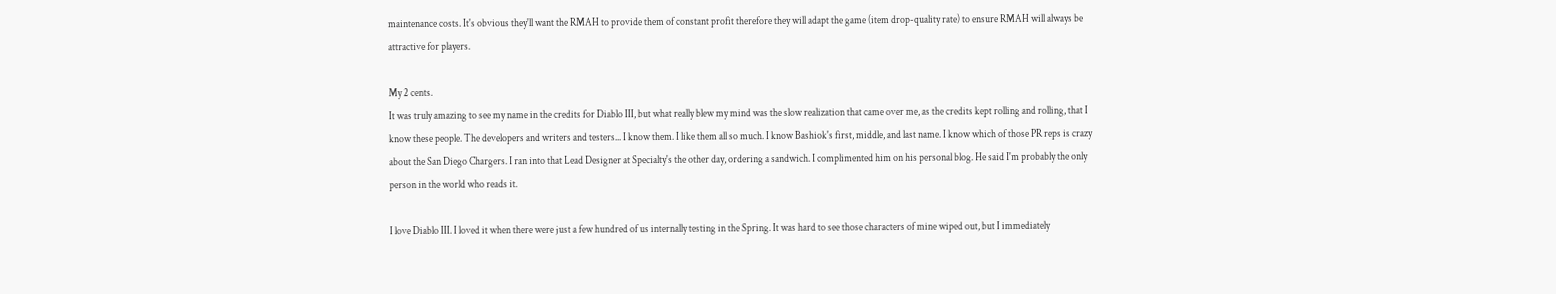maintenance costs. It's obvious they'll want the RMAH to provide them of constant profit therefore they will adapt the game (item drop-quality rate) to ensure RMAH will always be attractive for players.

My 2 cents.
It was truly amazing to see my name in the credits for Diablo III, but what really blew my mind was the slow realization that came over me, as the credits kept rolling and rolling, that I know these people. The developers and writers and testers... I know them. I like them all so much. I know Bashiok's first, middle, and last name. I know which of those PR reps is crazy about the San Diego Chargers. I ran into that Lead Designer at Specialty's the other day, ordering a sandwich. I complimented him on his personal blog. He said I'm probably the only person in the world who reads it.

I love Diablo III. I loved it when there were just a few hundred of us internally testing in the Spring. It was hard to see those characters of mine wiped out, but I immediately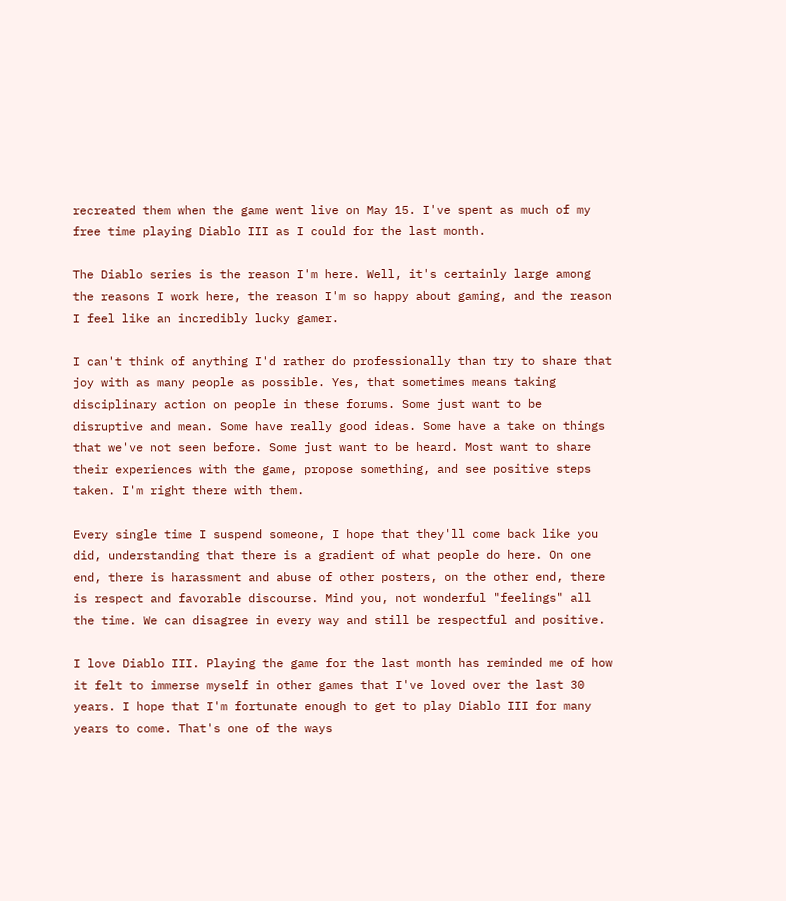recreated them when the game went live on May 15. I've spent as much of my free time playing Diablo III as I could for the last month.

The Diablo series is the reason I'm here. Well, it's certainly large among the reasons I work here, the reason I'm so happy about gaming, and the reason I feel like an incredibly lucky gamer.

I can't think of anything I'd rather do professionally than try to share that joy with as many people as possible. Yes, that sometimes means taking disciplinary action on people in these forums. Some just want to be disruptive and mean. Some have really good ideas. Some have a take on things that we've not seen before. Some just want to be heard. Most want to share their experiences with the game, propose something, and see positive steps taken. I'm right there with them.

Every single time I suspend someone, I hope that they'll come back like you did, understanding that there is a gradient of what people do here. On one end, there is harassment and abuse of other posters, on the other end, there is respect and favorable discourse. Mind you, not wonderful "feelings" all the time. We can disagree in every way and still be respectful and positive.

I love Diablo III. Playing the game for the last month has reminded me of how it felt to immerse myself in other games that I've loved over the last 30 years. I hope that I'm fortunate enough to get to play Diablo III for many years to come. That's one of the ways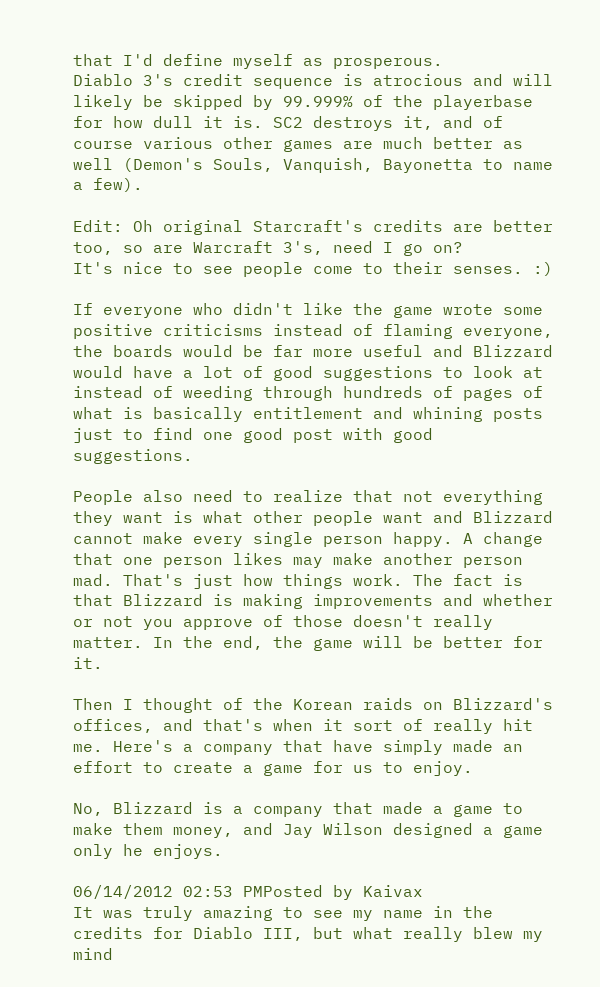that I'd define myself as prosperous.
Diablo 3's credit sequence is atrocious and will likely be skipped by 99.999% of the playerbase for how dull it is. SC2 destroys it, and of course various other games are much better as well (Demon's Souls, Vanquish, Bayonetta to name a few).

Edit: Oh original Starcraft's credits are better too, so are Warcraft 3's, need I go on?
It's nice to see people come to their senses. :)

If everyone who didn't like the game wrote some positive criticisms instead of flaming everyone, the boards would be far more useful and Blizzard would have a lot of good suggestions to look at instead of weeding through hundreds of pages of what is basically entitlement and whining posts just to find one good post with good suggestions.

People also need to realize that not everything they want is what other people want and Blizzard cannot make every single person happy. A change that one person likes may make another person mad. That's just how things work. The fact is that Blizzard is making improvements and whether or not you approve of those doesn't really matter. In the end, the game will be better for it.

Then I thought of the Korean raids on Blizzard's offices, and that's when it sort of really hit me. Here's a company that have simply made an effort to create a game for us to enjoy.

No, Blizzard is a company that made a game to make them money, and Jay Wilson designed a game only he enjoys.

06/14/2012 02:53 PMPosted by Kaivax
It was truly amazing to see my name in the credits for Diablo III, but what really blew my mind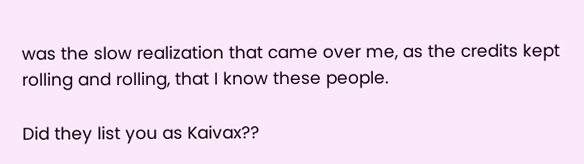was the slow realization that came over me, as the credits kept rolling and rolling, that I know these people.

Did they list you as Kaivax??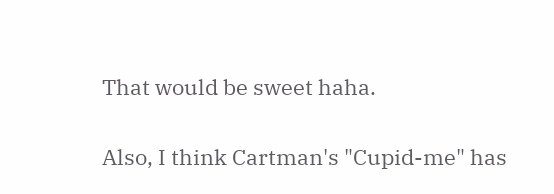That would be sweet haha.

Also, I think Cartman's "Cupid-me" has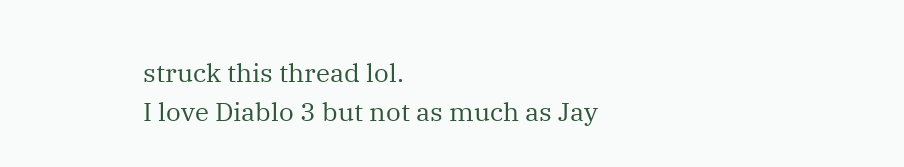struck this thread lol.
I love Diablo 3 but not as much as Jay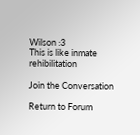Wilson :3
This is like inmate rehibilitation

Join the Conversation

Return to Forum